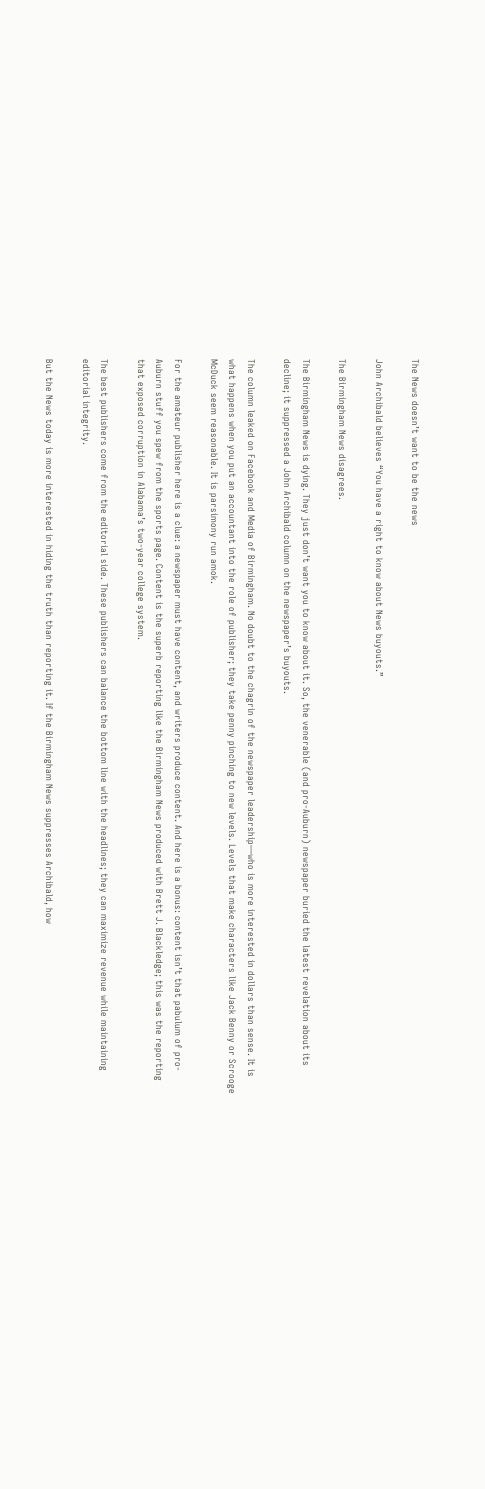The News doesn’t want to be the news

John Archibald believes “You have a right to know about News buyouts.”

The Birmingham News disagrees.

The Birmingham News is dying. They just don’t want you to know about it. So, the venerable (and pro-Auburn) newspaper buried the latest revelation about its decline; it suppressed a John Archibald column on the newspaper’s buyouts.

The column leaked on Facebook and Media of Birmingham. No doubt to the chagrin of the newspaper leadership—who is more interested in dollars than sense. It is what happens when you put an accountant into the role of publisher; they take penny pinching to new levels. Levels that make characters like Jack Benny or Scrooge McDuck seem reasonable. It is parsimony run amok.

For the amateur publisher here is a clue: a newspaper must have content, and writers produce content. And here is a bonus: content isn’t that pabulum of pro-Auburn stuff you spew from the sports page. Content is the superb reporting like the Birmingham News produced with Brett J. Blackledge; this was the reporting that exposed corruption in Alabama’s two-year college system.

The best publishers come from the editorial side. These publishers can balance the bottom line with the headlines; they can maximize revenue while maintaining editorial integrity.

But the News today is more interested in hiding the truth than reporting it. If the Birmingham News suppresses Archibald, how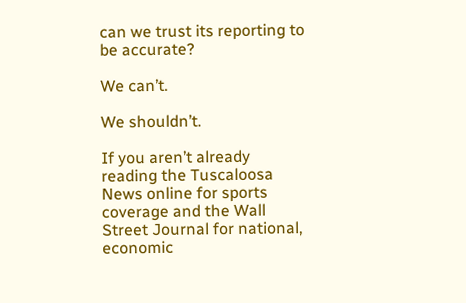can we trust its reporting to be accurate?

We can’t.

We shouldn’t.

If you aren’t already reading the Tuscaloosa News online for sports coverage and the Wall Street Journal for national, economic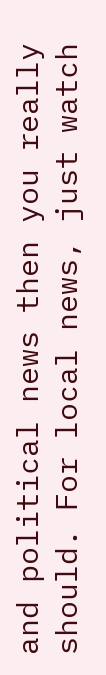and political news then you really should. For local news, just watch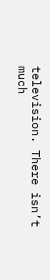television. There isn’t much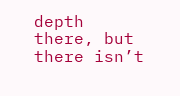depth there, but there isn’t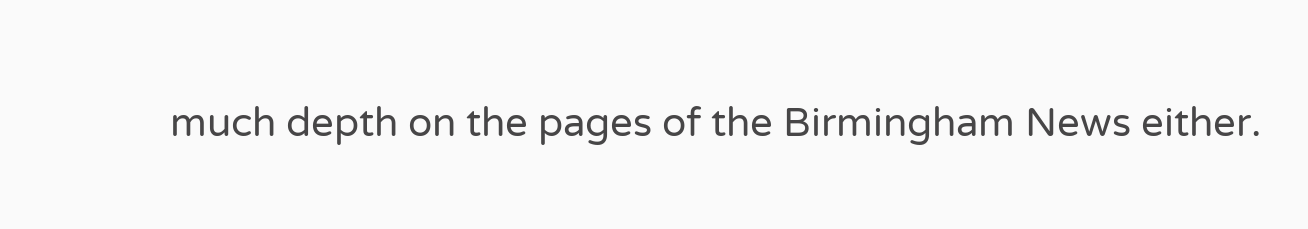much depth on the pages of the Birmingham News either.